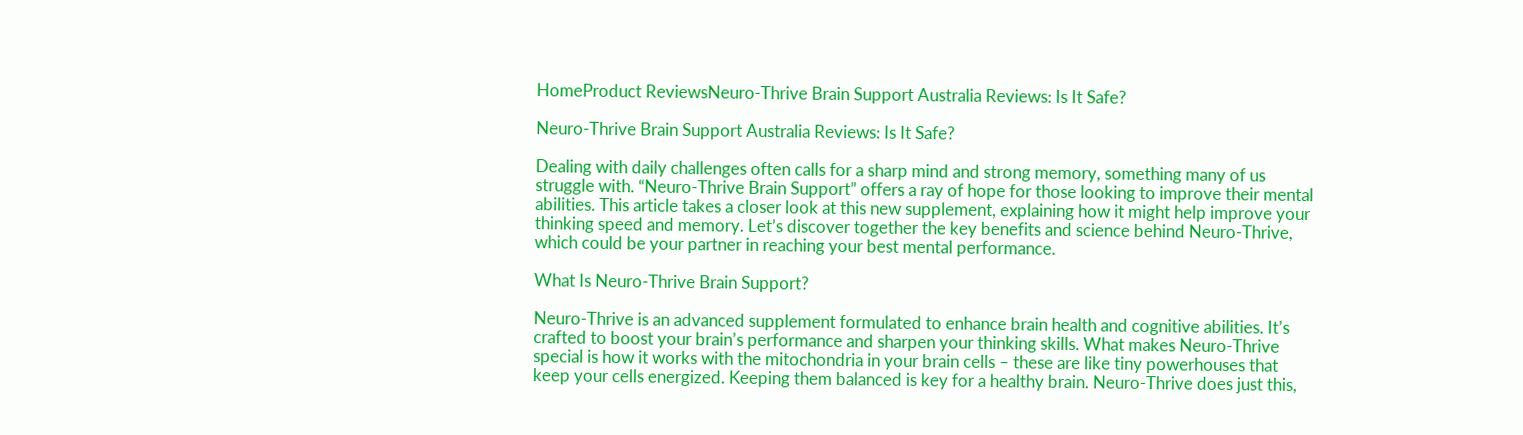HomeProduct ReviewsNeuro-Thrive Brain Support Australia Reviews: Is It Safe?

Neuro-Thrive Brain Support Australia Reviews: Is It Safe?

Dealing with daily challenges often calls for a sharp mind and strong memory, something many of us struggle with. “Neuro-Thrive Brain Support” offers a ray of hope for those looking to improve their mental abilities. This article takes a closer look at this new supplement, explaining how it might help improve your thinking speed and memory. Let’s discover together the key benefits and science behind Neuro-Thrive, which could be your partner in reaching your best mental performance.

What Is Neuro-Thrive Brain Support?

Neuro-Thrive is an advanced supplement formulated to enhance brain health and cognitive abilities. It’s crafted to boost your brain’s performance and sharpen your thinking skills. What makes Neuro-Thrive special is how it works with the mitochondria in your brain cells – these are like tiny powerhouses that keep your cells energized. Keeping them balanced is key for a healthy brain. Neuro-Thrive does just this,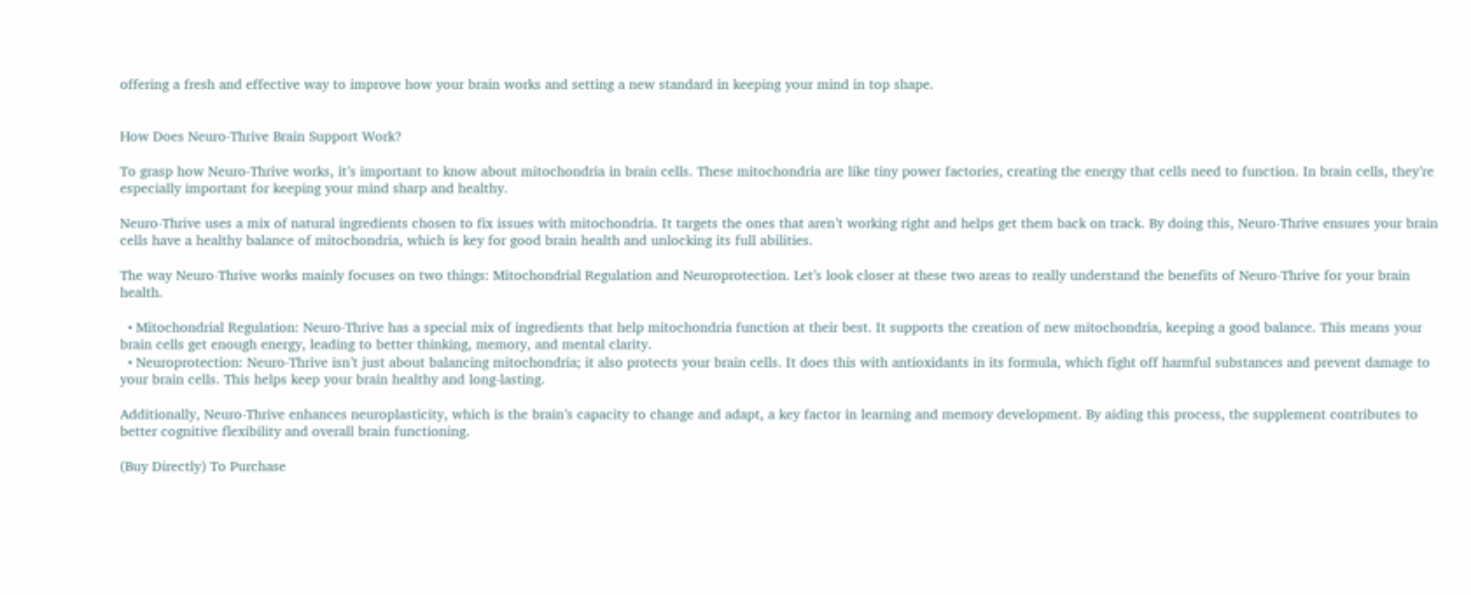offering a fresh and effective way to improve how your brain works and setting a new standard in keeping your mind in top shape.


How Does Neuro-Thrive Brain Support Work?

To grasp how Neuro-Thrive works, it’s important to know about mitochondria in brain cells. These mitochondria are like tiny power factories, creating the energy that cells need to function. In brain cells, they’re especially important for keeping your mind sharp and healthy.

Neuro-Thrive uses a mix of natural ingredients chosen to fix issues with mitochondria. It targets the ones that aren’t working right and helps get them back on track. By doing this, Neuro-Thrive ensures your brain cells have a healthy balance of mitochondria, which is key for good brain health and unlocking its full abilities.

The way Neuro-Thrive works mainly focuses on two things: Mitochondrial Regulation and Neuroprotection. Let’s look closer at these two areas to really understand the benefits of Neuro-Thrive for your brain health.

  • Mitochondrial Regulation: Neuro-Thrive has a special mix of ingredients that help mitochondria function at their best. It supports the creation of new mitochondria, keeping a good balance. This means your brain cells get enough energy, leading to better thinking, memory, and mental clarity.
  • Neuroprotection: Neuro-Thrive isn’t just about balancing mitochondria; it also protects your brain cells. It does this with antioxidants in its formula, which fight off harmful substances and prevent damage to your brain cells. This helps keep your brain healthy and long-lasting.

Additionally, Neuro-Thrive enhances neuroplasticity, which is the brain’s capacity to change and adapt, a key factor in learning and memory development. By aiding this process, the supplement contributes to better cognitive flexibility and overall brain functioning.

(Buy Directly) To Purchase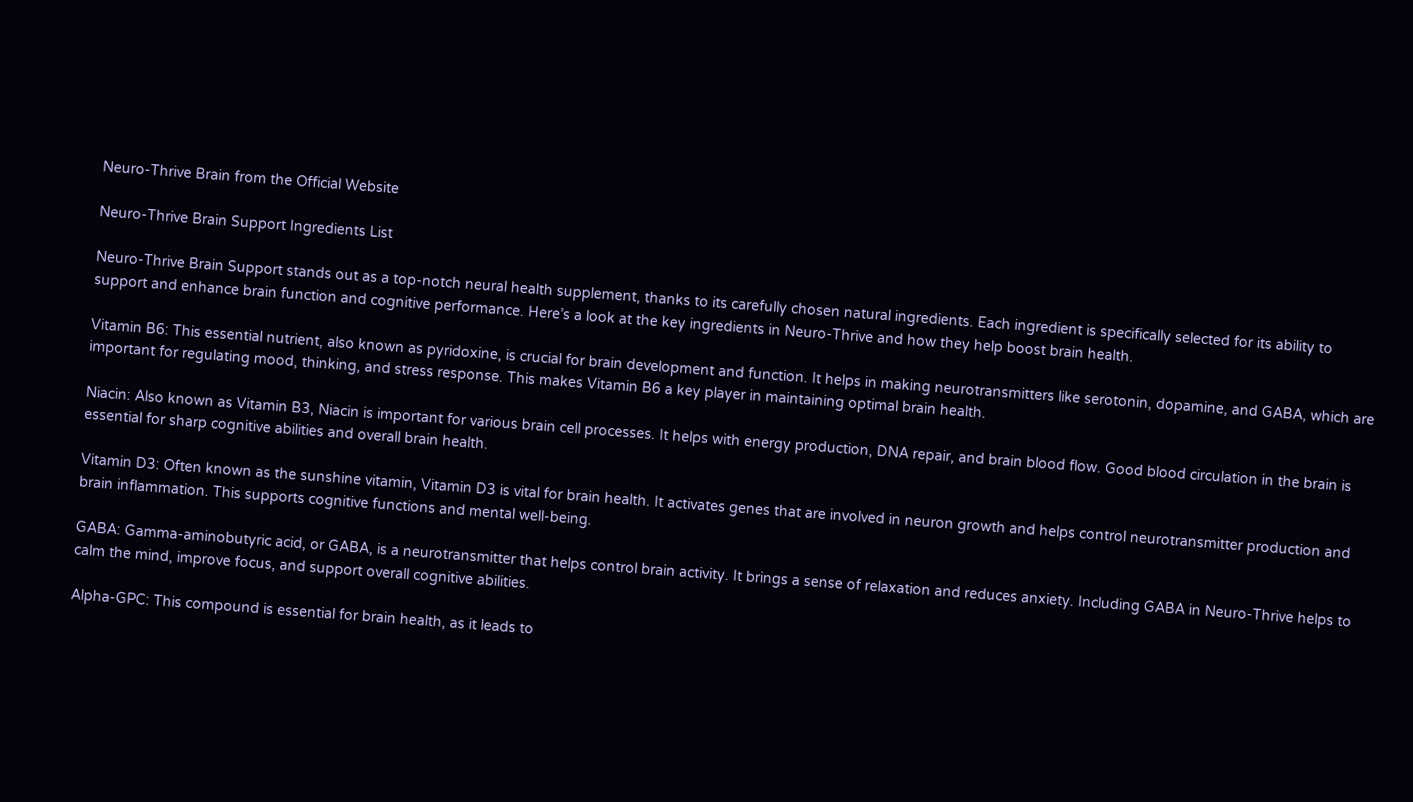Neuro-Thrive Brain from the Official Website

Neuro-Thrive Brain Support Ingredients List

Neuro-Thrive Brain Support stands out as a top-notch neural health supplement, thanks to its carefully chosen natural ingredients. Each ingredient is specifically selected for its ability to support and enhance brain function and cognitive performance. Here’s a look at the key ingredients in Neuro-Thrive and how they help boost brain health.

Vitamin B6: This essential nutrient, also known as pyridoxine, is crucial for brain development and function. It helps in making neurotransmitters like serotonin, dopamine, and GABA, which are important for regulating mood, thinking, and stress response. This makes Vitamin B6 a key player in maintaining optimal brain health.

Niacin: Also known as Vitamin B3, Niacin is important for various brain cell processes. It helps with energy production, DNA repair, and brain blood flow. Good blood circulation in the brain is essential for sharp cognitive abilities and overall brain health.

Vitamin D3: Often known as the sunshine vitamin, Vitamin D3 is vital for brain health. It activates genes that are involved in neuron growth and helps control neurotransmitter production and brain inflammation. This supports cognitive functions and mental well-being.

GABA: Gamma-aminobutyric acid, or GABA, is a neurotransmitter that helps control brain activity. It brings a sense of relaxation and reduces anxiety. Including GABA in Neuro-Thrive helps to calm the mind, improve focus, and support overall cognitive abilities.

Alpha-GPC: This compound is essential for brain health, as it leads to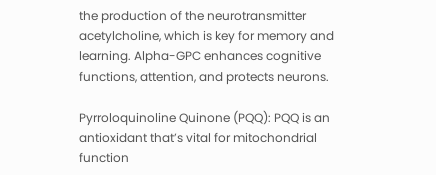the production of the neurotransmitter acetylcholine, which is key for memory and learning. Alpha-GPC enhances cognitive functions, attention, and protects neurons.

Pyrroloquinoline Quinone (PQQ): PQQ is an antioxidant that’s vital for mitochondrial function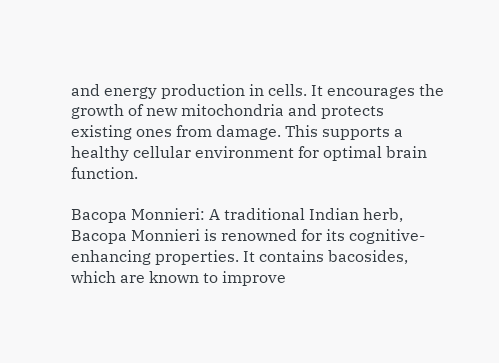and energy production in cells. It encourages the growth of new mitochondria and protects existing ones from damage. This supports a healthy cellular environment for optimal brain function.

Bacopa Monnieri: A traditional Indian herb, Bacopa Monnieri is renowned for its cognitive-enhancing properties. It contains bacosides, which are known to improve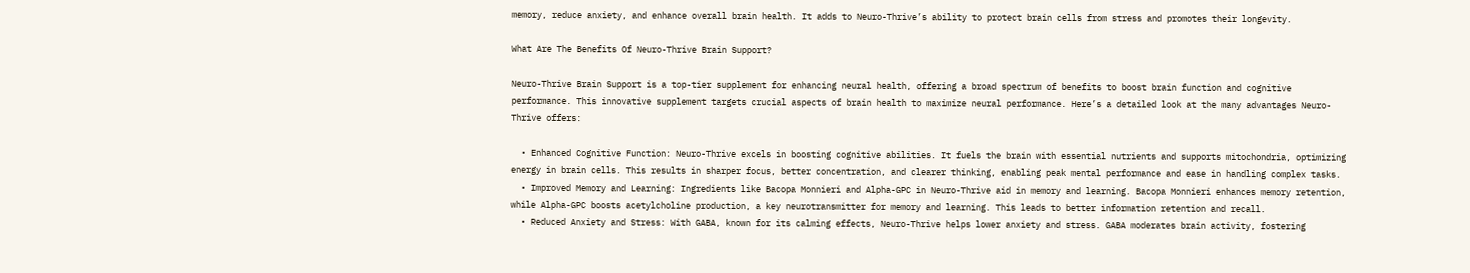memory, reduce anxiety, and enhance overall brain health. It adds to Neuro-Thrive’s ability to protect brain cells from stress and promotes their longevity.

What Are The Benefits Of Neuro-Thrive Brain Support?

Neuro-Thrive Brain Support is a top-tier supplement for enhancing neural health, offering a broad spectrum of benefits to boost brain function and cognitive performance. This innovative supplement targets crucial aspects of brain health to maximize neural performance. Here’s a detailed look at the many advantages Neuro-Thrive offers:

  • Enhanced Cognitive Function: Neuro-Thrive excels in boosting cognitive abilities. It fuels the brain with essential nutrients and supports mitochondria, optimizing energy in brain cells. This results in sharper focus, better concentration, and clearer thinking, enabling peak mental performance and ease in handling complex tasks.
  • Improved Memory and Learning: Ingredients like Bacopa Monnieri and Alpha-GPC in Neuro-Thrive aid in memory and learning. Bacopa Monnieri enhances memory retention, while Alpha-GPC boosts acetylcholine production, a key neurotransmitter for memory and learning. This leads to better information retention and recall.
  • Reduced Anxiety and Stress: With GABA, known for its calming effects, Neuro-Thrive helps lower anxiety and stress. GABA moderates brain activity, fostering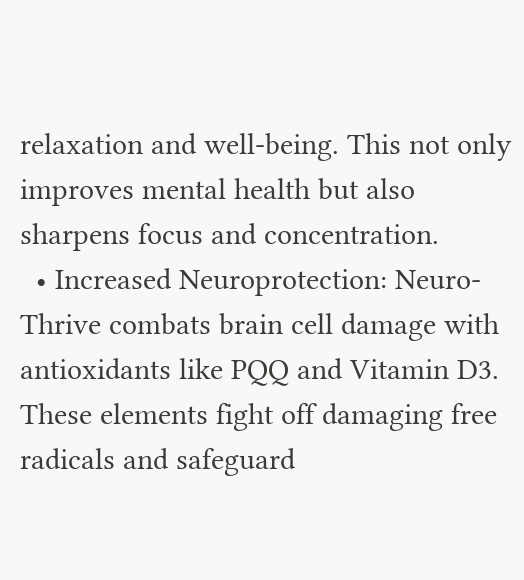relaxation and well-being. This not only improves mental health but also sharpens focus and concentration.
  • Increased Neuroprotection: Neuro-Thrive combats brain cell damage with antioxidants like PQQ and Vitamin D3. These elements fight off damaging free radicals and safeguard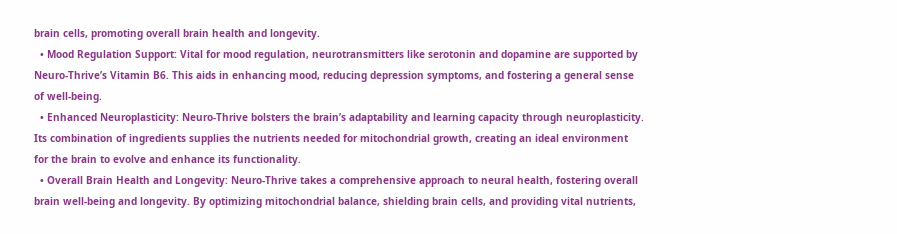brain cells, promoting overall brain health and longevity.
  • Mood Regulation Support: Vital for mood regulation, neurotransmitters like serotonin and dopamine are supported by Neuro-Thrive’s Vitamin B6. This aids in enhancing mood, reducing depression symptoms, and fostering a general sense of well-being.
  • Enhanced Neuroplasticity: Neuro-Thrive bolsters the brain’s adaptability and learning capacity through neuroplasticity. Its combination of ingredients supplies the nutrients needed for mitochondrial growth, creating an ideal environment for the brain to evolve and enhance its functionality.
  • Overall Brain Health and Longevity: Neuro-Thrive takes a comprehensive approach to neural health, fostering overall brain well-being and longevity. By optimizing mitochondrial balance, shielding brain cells, and providing vital nutrients,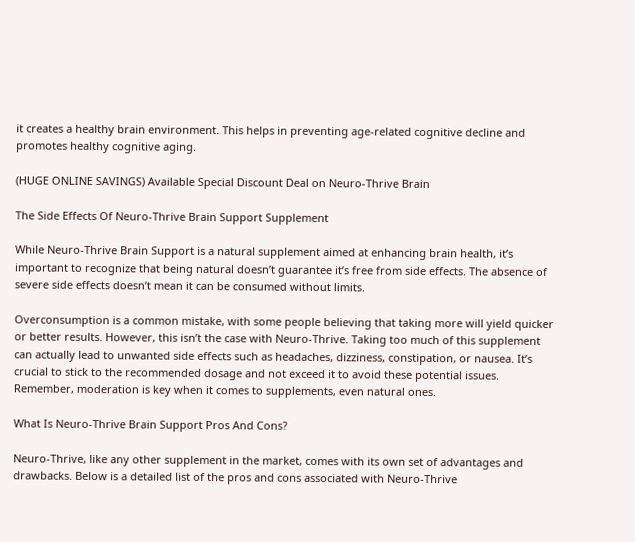it creates a healthy brain environment. This helps in preventing age-related cognitive decline and promotes healthy cognitive aging.

(HUGE ONLINE SAVINGS) Available Special Discount Deal on Neuro-Thrive Brain

The Side Effects Of Neuro-Thrive Brain Support Supplement

While Neuro-Thrive Brain Support is a natural supplement aimed at enhancing brain health, it’s important to recognize that being natural doesn’t guarantee it’s free from side effects. The absence of severe side effects doesn’t mean it can be consumed without limits.

Overconsumption is a common mistake, with some people believing that taking more will yield quicker or better results. However, this isn’t the case with Neuro-Thrive. Taking too much of this supplement can actually lead to unwanted side effects such as headaches, dizziness, constipation, or nausea. It’s crucial to stick to the recommended dosage and not exceed it to avoid these potential issues. Remember, moderation is key when it comes to supplements, even natural ones.

What Is Neuro-Thrive Brain Support Pros And Cons?

Neuro-Thrive, like any other supplement in the market, comes with its own set of advantages and drawbacks. Below is a detailed list of the pros and cons associated with Neuro-Thrive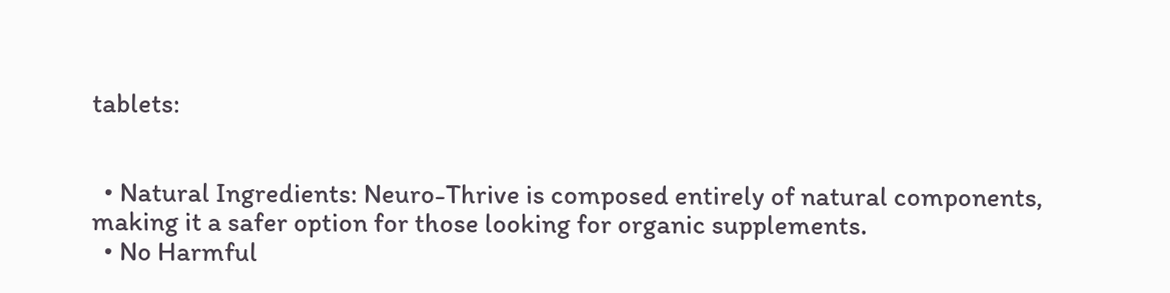tablets:


  • Natural Ingredients: Neuro-Thrive is composed entirely of natural components, making it a safer option for those looking for organic supplements.
  • No Harmful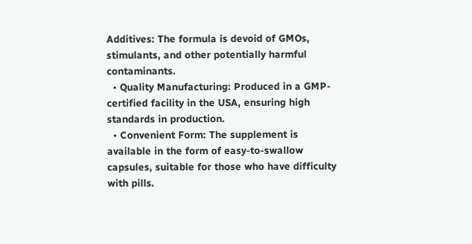Additives: The formula is devoid of GMOs, stimulants, and other potentially harmful contaminants.
  • Quality Manufacturing: Produced in a GMP-certified facility in the USA, ensuring high standards in production.
  • Convenient Form: The supplement is available in the form of easy-to-swallow capsules, suitable for those who have difficulty with pills.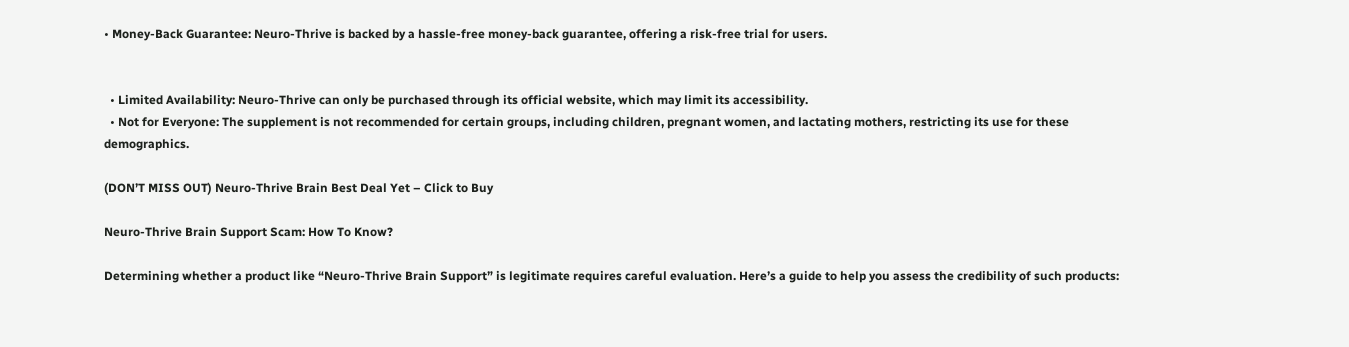• Money-Back Guarantee: Neuro-Thrive is backed by a hassle-free money-back guarantee, offering a risk-free trial for users.


  • Limited Availability: Neuro-Thrive can only be purchased through its official website, which may limit its accessibility.
  • Not for Everyone: The supplement is not recommended for certain groups, including children, pregnant women, and lactating mothers, restricting its use for these demographics.

(DON’T MISS OUT) Neuro-Thrive Brain Best Deal Yet – Click to Buy

Neuro-Thrive Brain Support Scam: How To Know?

Determining whether a product like “Neuro-Thrive Brain Support” is legitimate requires careful evaluation. Here’s a guide to help you assess the credibility of such products: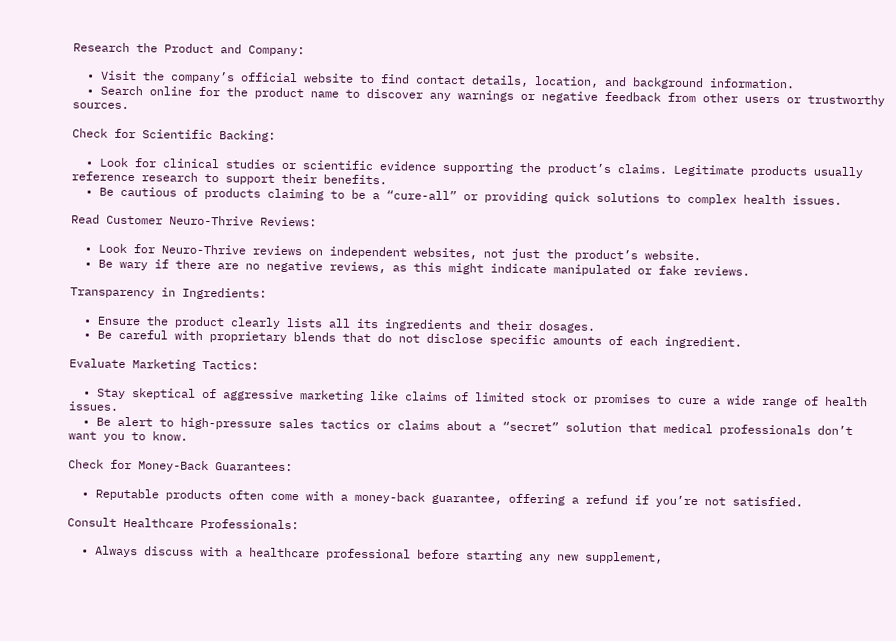Research the Product and Company:

  • Visit the company’s official website to find contact details, location, and background information.
  • Search online for the product name to discover any warnings or negative feedback from other users or trustworthy sources.

Check for Scientific Backing:

  • Look for clinical studies or scientific evidence supporting the product’s claims. Legitimate products usually reference research to support their benefits.
  • Be cautious of products claiming to be a “cure-all” or providing quick solutions to complex health issues.

Read Customer Neuro-Thrive Reviews:

  • Look for Neuro-Thrive reviews on independent websites, not just the product’s website.
  • Be wary if there are no negative reviews, as this might indicate manipulated or fake reviews.

Transparency in Ingredients:

  • Ensure the product clearly lists all its ingredients and their dosages.
  • Be careful with proprietary blends that do not disclose specific amounts of each ingredient.

Evaluate Marketing Tactics:

  • Stay skeptical of aggressive marketing like claims of limited stock or promises to cure a wide range of health issues.
  • Be alert to high-pressure sales tactics or claims about a “secret” solution that medical professionals don’t want you to know.

Check for Money-Back Guarantees:

  • Reputable products often come with a money-back guarantee, offering a refund if you’re not satisfied.

Consult Healthcare Professionals:

  • Always discuss with a healthcare professional before starting any new supplement,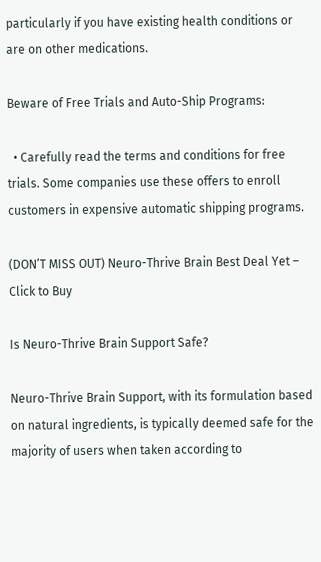particularly if you have existing health conditions or are on other medications.

Beware of Free Trials and Auto-Ship Programs:

  • Carefully read the terms and conditions for free trials. Some companies use these offers to enroll customers in expensive automatic shipping programs.

(DON’T MISS OUT) Neuro-Thrive Brain Best Deal Yet – Click to Buy

Is Neuro-Thrive Brain Support Safe?

Neuro-Thrive Brain Support, with its formulation based on natural ingredients, is typically deemed safe for the majority of users when taken according to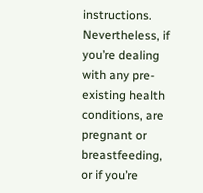instructions. Nevertheless, if you’re dealing with any pre-existing health conditions, are pregnant or breastfeeding, or if you’re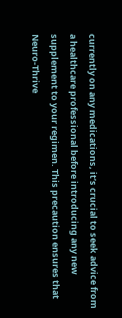currently on any medications, it’s crucial to seek advice from a healthcare professional before introducing any new supplement to your regimen. This precaution ensures that Neuro-Thrive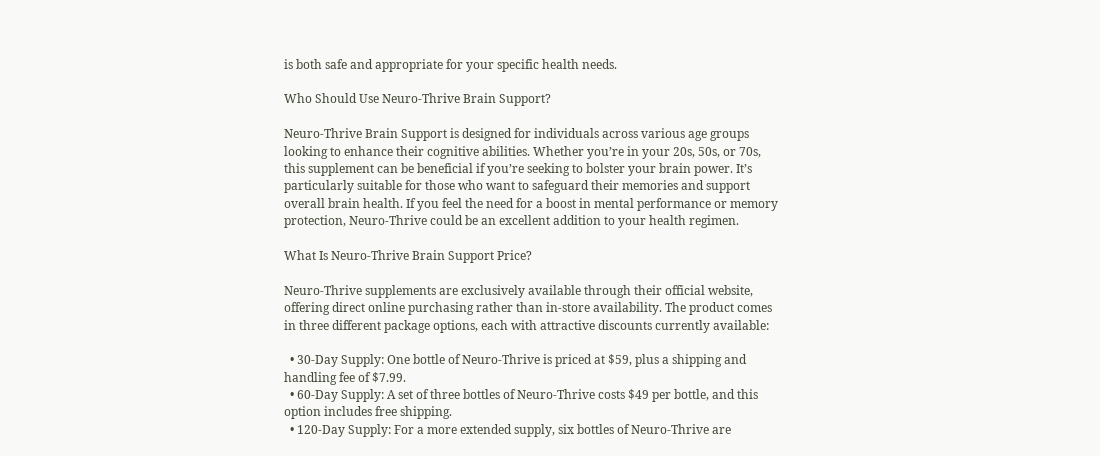is both safe and appropriate for your specific health needs.

Who Should Use Neuro-Thrive Brain Support?

Neuro-Thrive Brain Support is designed for individuals across various age groups looking to enhance their cognitive abilities. Whether you’re in your 20s, 50s, or 70s, this supplement can be beneficial if you’re seeking to bolster your brain power. It’s particularly suitable for those who want to safeguard their memories and support overall brain health. If you feel the need for a boost in mental performance or memory protection, Neuro-Thrive could be an excellent addition to your health regimen.

What Is Neuro-Thrive Brain Support Price?

Neuro-Thrive supplements are exclusively available through their official website, offering direct online purchasing rather than in-store availability. The product comes in three different package options, each with attractive discounts currently available:

  • 30-Day Supply: One bottle of Neuro-Thrive is priced at $59, plus a shipping and handling fee of $7.99.
  • 60-Day Supply: A set of three bottles of Neuro-Thrive costs $49 per bottle, and this option includes free shipping.
  • 120-Day Supply: For a more extended supply, six bottles of Neuro-Thrive are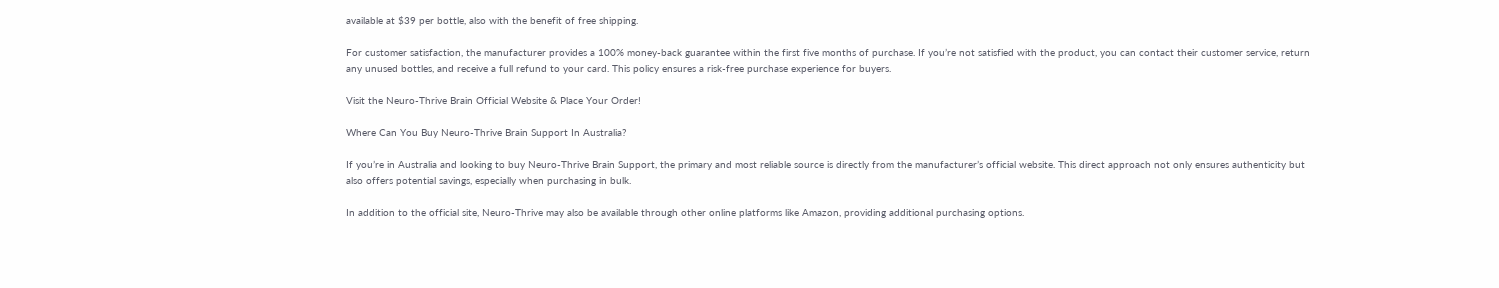available at $39 per bottle, also with the benefit of free shipping.

For customer satisfaction, the manufacturer provides a 100% money-back guarantee within the first five months of purchase. If you’re not satisfied with the product, you can contact their customer service, return any unused bottles, and receive a full refund to your card. This policy ensures a risk-free purchase experience for buyers.

Visit the Neuro-Thrive Brain Official Website & Place Your Order!

Where Can You Buy Neuro-Thrive Brain Support In Australia?

If you’re in Australia and looking to buy Neuro-Thrive Brain Support, the primary and most reliable source is directly from the manufacturer’s official website. This direct approach not only ensures authenticity but also offers potential savings, especially when purchasing in bulk.

In addition to the official site, Neuro-Thrive may also be available through other online platforms like Amazon, providing additional purchasing options.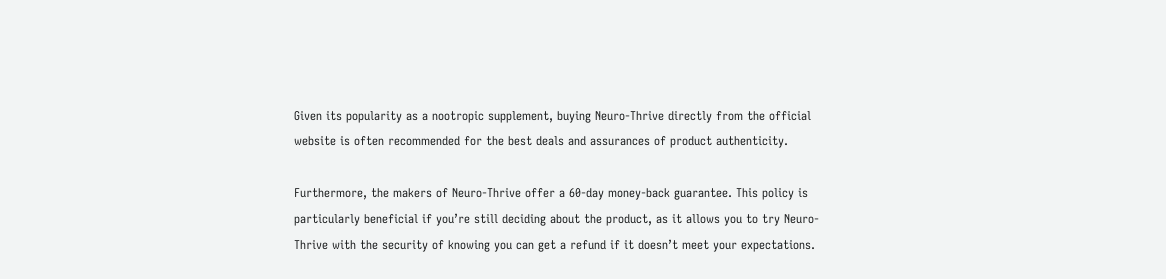Given its popularity as a nootropic supplement, buying Neuro-Thrive directly from the official website is often recommended for the best deals and assurances of product authenticity.

Furthermore, the makers of Neuro-Thrive offer a 60-day money-back guarantee. This policy is particularly beneficial if you’re still deciding about the product, as it allows you to try Neuro-Thrive with the security of knowing you can get a refund if it doesn’t meet your expectations.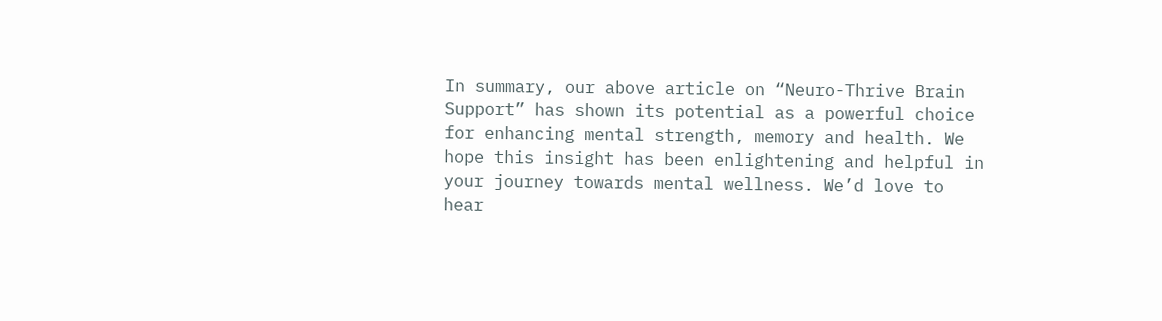In summary, our above article on “Neuro-Thrive Brain Support” has shown its potential as a powerful choice for enhancing mental strength, memory and health. We hope this insight has been enlightening and helpful in your journey towards mental wellness. We’d love to hear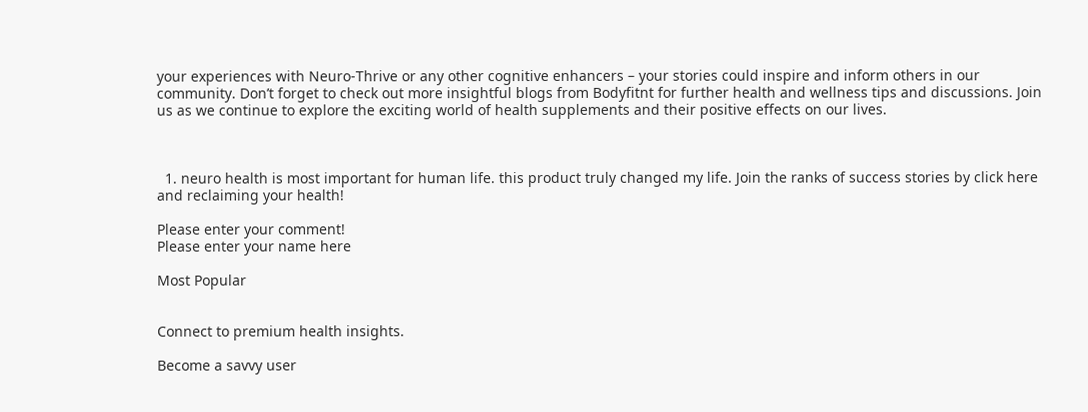your experiences with Neuro-Thrive or any other cognitive enhancers – your stories could inspire and inform others in our community. Don’t forget to check out more insightful blogs from Bodyfitnt for further health and wellness tips and discussions. Join us as we continue to explore the exciting world of health supplements and their positive effects on our lives.



  1. neuro health is most important for human life. this product truly changed my life. Join the ranks of success stories by click here and reclaiming your health!

Please enter your comment!
Please enter your name here

Most Popular


Connect to premium health insights.

Become a savvy user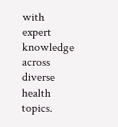with expert knowledge across diverse health topics.